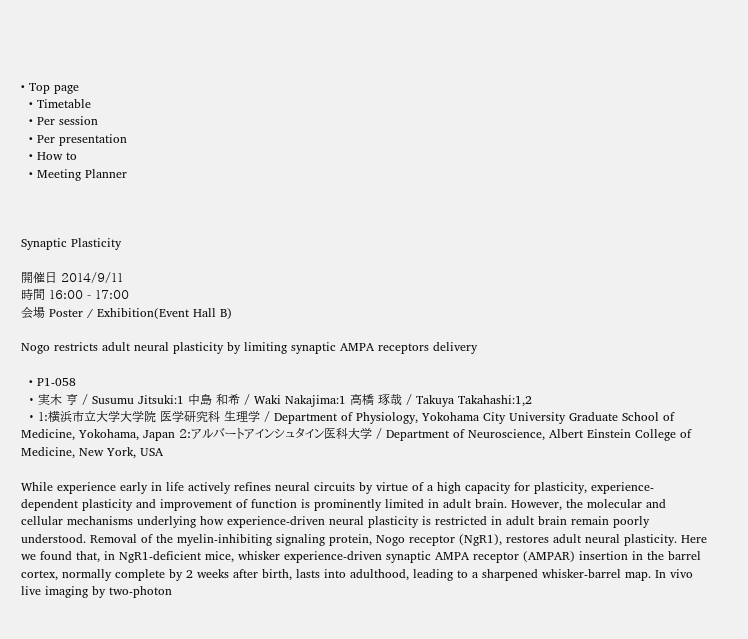• Top page
  • Timetable
  • Per session
  • Per presentation
  • How to
  • Meeting Planner



Synaptic Plasticity

開催日 2014/9/11
時間 16:00 - 17:00
会場 Poster / Exhibition(Event Hall B)

Nogo restricts adult neural plasticity by limiting synaptic AMPA receptors delivery

  • P1-058
  • 実木 亨 / Susumu Jitsuki:1 中島 和希 / Waki Nakajima:1 高橋 琢哉 / Takuya Takahashi:1,2
  • 1:横浜市立大学大学院 医学研究科 生理学 / Department of Physiology, Yokohama City University Graduate School of Medicine, Yokohama, Japan 2:アルバートアインシュタイン医科大学 / Department of Neuroscience, Albert Einstein College of Medicine, New York, USA

While experience early in life actively refines neural circuits by virtue of a high capacity for plasticity, experience-dependent plasticity and improvement of function is prominently limited in adult brain. However, the molecular and cellular mechanisms underlying how experience-driven neural plasticity is restricted in adult brain remain poorly understood. Removal of the myelin-inhibiting signaling protein, Nogo receptor (NgR1), restores adult neural plasticity. Here we found that, in NgR1-deficient mice, whisker experience-driven synaptic AMPA receptor (AMPAR) insertion in the barrel cortex, normally complete by 2 weeks after birth, lasts into adulthood, leading to a sharpened whisker-barrel map. In vivo live imaging by two-photon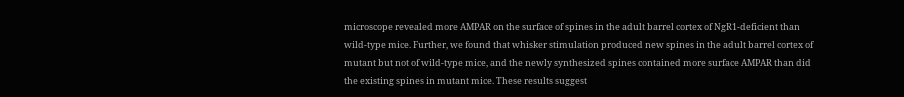microscope revealed more AMPAR on the surface of spines in the adult barrel cortex of NgR1-deficient than wild-type mice. Further, we found that whisker stimulation produced new spines in the adult barrel cortex of mutant but not of wild-type mice, and the newly synthesized spines contained more surface AMPAR than did the existing spines in mutant mice. These results suggest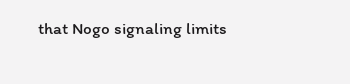that Nogo signaling limits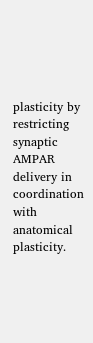plasticity by restricting synaptic AMPAR delivery in coordination with anatomical plasticity.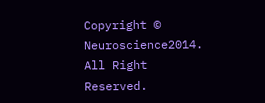Copyright © Neuroscience2014. All Right Reserved.